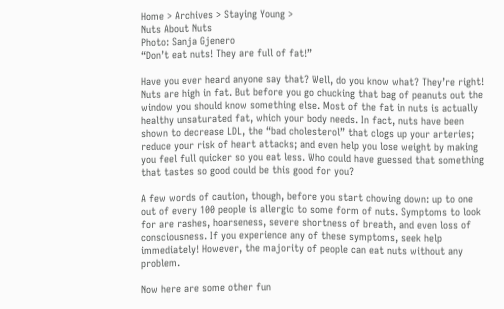Home > Archives > Staying Young >
Nuts About Nuts
Photo: Sanja Gjenero
“Don’t eat nuts! They are full of fat!”

Have you ever heard anyone say that? Well, do you know what? They’re right! Nuts are high in fat. But before you go chucking that bag of peanuts out the window you should know something else. Most of the fat in nuts is actually healthy unsaturated fat, which your body needs. In fact, nuts have been shown to decrease LDL, the “bad cholesterol” that clogs up your arteries; reduce your risk of heart attacks; and even help you lose weight by making you feel full quicker so you eat less. Who could have guessed that something that tastes so good could be this good for you?

A few words of caution, though, before you start chowing down: up to one out of every 100 people is allergic to some form of nuts. Symptoms to look for are rashes, hoarseness, severe shortness of breath, and even loss of consciousness. If you experience any of these symptoms, seek help immediately! However, the majority of people can eat nuts without any problem.

Now here are some other fun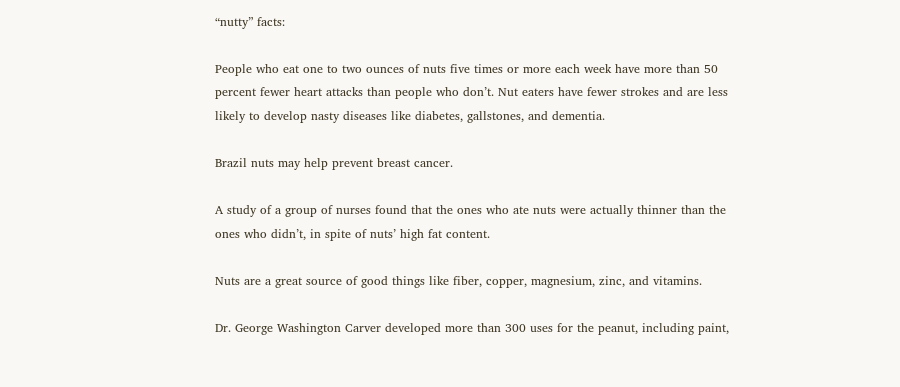“nutty” facts:

People who eat one to two ounces of nuts five times or more each week have more than 50 percent fewer heart attacks than people who don’t. Nut eaters have fewer strokes and are less likely to develop nasty diseases like diabetes, gallstones, and dementia.

Brazil nuts may help prevent breast cancer.

A study of a group of nurses found that the ones who ate nuts were actually thinner than the ones who didn’t, in spite of nuts’ high fat content.

Nuts are a great source of good things like fiber, copper, magnesium, zinc, and vitamins.

Dr. George Washington Carver developed more than 300 uses for the peanut, including paint,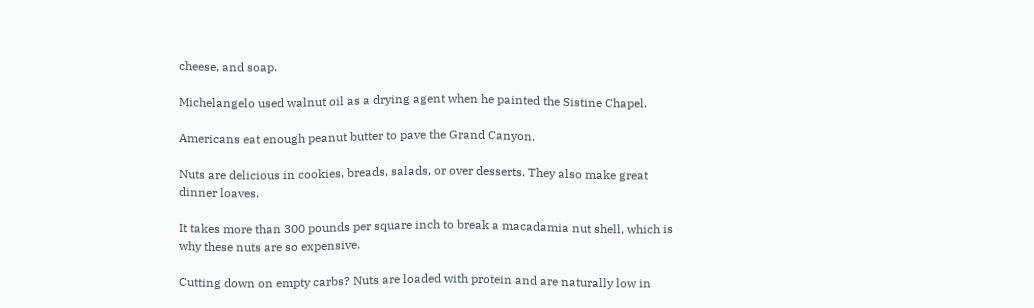cheese, and soap.

Michelangelo used walnut oil as a drying agent when he painted the Sistine Chapel.

Americans eat enough peanut butter to pave the Grand Canyon.

Nuts are delicious in cookies, breads, salads, or over desserts. They also make great dinner loaves.

It takes more than 300 pounds per square inch to break a macadamia nut shell, which is why these nuts are so expensive.

Cutting down on empty carbs? Nuts are loaded with protein and are naturally low in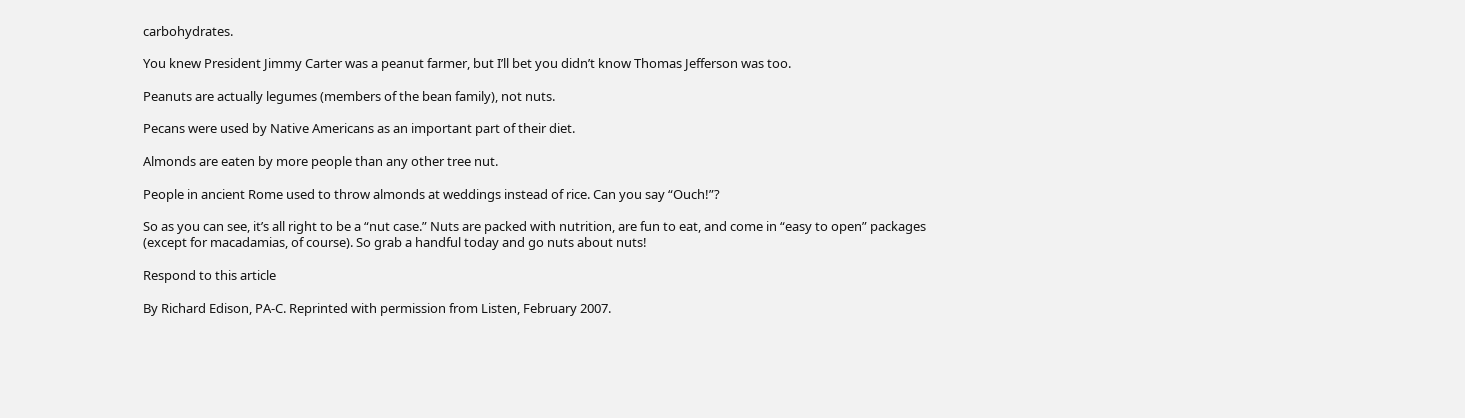carbohydrates.

You knew President Jimmy Carter was a peanut farmer, but I’ll bet you didn’t know Thomas Jefferson was too.

Peanuts are actually legumes (members of the bean family), not nuts.

Pecans were used by Native Americans as an important part of their diet.

Almonds are eaten by more people than any other tree nut.

People in ancient Rome used to throw almonds at weddings instead of rice. Can you say “Ouch!”?

So as you can see, it’s all right to be a “nut case.” Nuts are packed with nutrition, are fun to eat, and come in “easy to open” packages (except for macadamias, of course). So grab a handful today and go nuts about nuts!

Respond to this article

By Richard Edison, PA-C. Reprinted with permission from Listen, February 2007.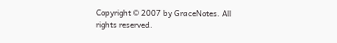Copyright © 2007 by GraceNotes. All rights reserved.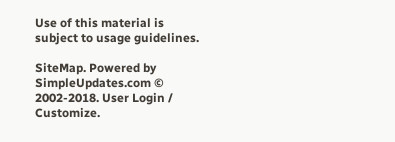Use of this material is subject to usage guidelines.

SiteMap. Powered by SimpleUpdates.com © 2002-2018. User Login / Customize.